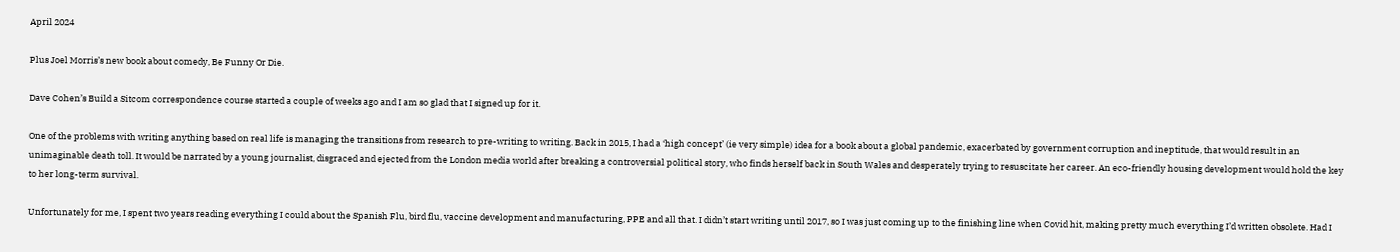April 2024

Plus Joel Morris’s new book about comedy, Be Funny Or Die.

Dave Cohen’s Build a Sitcom correspondence course started a couple of weeks ago and I am so glad that I signed up for it.

One of the problems with writing anything based on real life is managing the transitions from research to pre-writing to writing. Back in 2015, I had a ‘high concept’ (ie very simple) idea for a book about a global pandemic, exacerbated by government corruption and ineptitude, that would result in an unimaginable death toll. It would be narrated by a young journalist, disgraced and ejected from the London media world after breaking a controversial political story, who finds herself back in South Wales and desperately trying to resuscitate her career. An eco-friendly housing development would hold the key to her long-term survival.

Unfortunately for me, I spent two years reading everything I could about the Spanish Flu, bird flu, vaccine development and manufacturing, PPE and all that. I didn’t start writing until 2017, so I was just coming up to the finishing line when Covid hit, making pretty much everything I’d written obsolete. Had I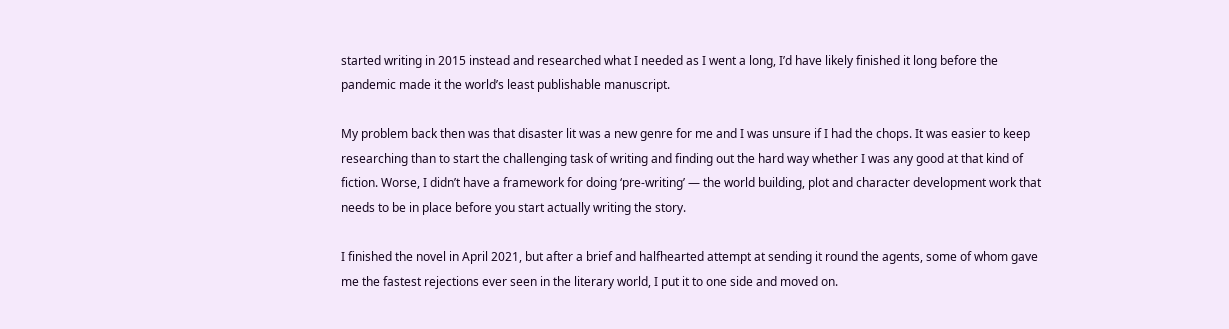started writing in 2015 instead and researched what I needed as I went a long, I’d have likely finished it long before the pandemic made it the world’s least publishable manuscript.

My problem back then was that disaster lit was a new genre for me and I was unsure if I had the chops. It was easier to keep researching than to start the challenging task of writing and finding out the hard way whether I was any good at that kind of fiction. Worse, I didn’t have a framework for doing ‘pre-writing’ — the world building, plot and character development work that needs to be in place before you start actually writing the story.

I finished the novel in April 2021, but after a brief and halfhearted attempt at sending it round the agents, some of whom gave me the fastest rejections ever seen in the literary world, I put it to one side and moved on.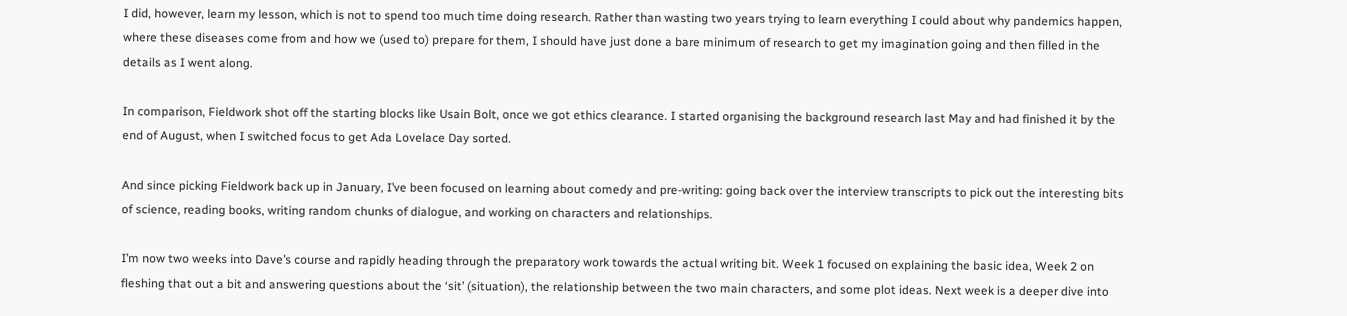I did, however, learn my lesson, which is not to spend too much time doing research. Rather than wasting two years trying to learn everything I could about why pandemics happen, where these diseases come from and how we (used to) prepare for them, I should have just done a bare minimum of research to get my imagination going and then filled in the details as I went along.

In comparison, Fieldwork shot off the starting blocks like Usain Bolt, once we got ethics clearance. I started organising the background research last May and had finished it by the end of August, when I switched focus to get Ada Lovelace Day sorted.

And since picking Fieldwork back up in January, I’ve been focused on learning about comedy and pre-writing: going back over the interview transcripts to pick out the interesting bits of science, reading books, writing random chunks of dialogue, and working on characters and relationships.

I’m now two weeks into Dave’s course and rapidly heading through the preparatory work towards the actual writing bit. Week 1 focused on explaining the basic idea, Week 2 on fleshing that out a bit and answering questions about the ‘sit’ (situation), the relationship between the two main characters, and some plot ideas. Next week is a deeper dive into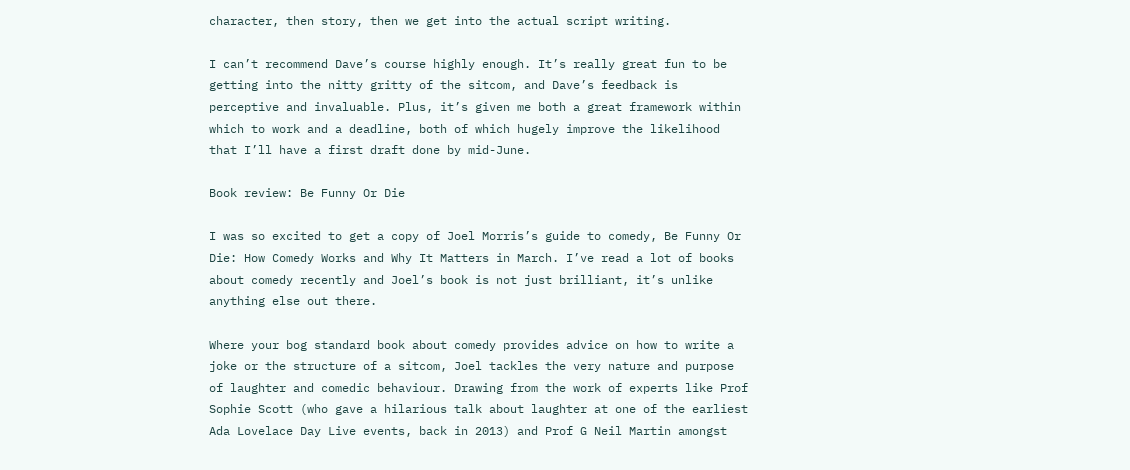character, then story, then we get into the actual script writing.

I can’t recommend Dave’s course highly enough. It’s really great fun to be getting into the nitty gritty of the sitcom, and Dave’s feedback is perceptive and invaluable. Plus, it’s given me both a great framework within which to work and a deadline, both of which hugely improve the likelihood that I’ll have a first draft done by mid-June.

Book review: Be Funny Or Die

I was so excited to get a copy of Joel Morris’s guide to comedy, Be Funny Or Die: How Comedy Works and Why It Matters in March. I’ve read a lot of books about comedy recently and Joel’s book is not just brilliant, it’s unlike anything else out there.

Where your bog standard book about comedy provides advice on how to write a joke or the structure of a sitcom, Joel tackles the very nature and purpose of laughter and comedic behaviour. Drawing from the work of experts like Prof Sophie Scott (who gave a hilarious talk about laughter at one of the earliest Ada Lovelace Day Live events, back in 2013) and Prof G Neil Martin amongst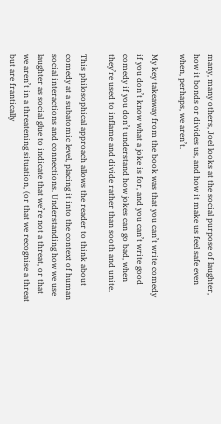many, many others, Joel looks at the social purpose of laughter, how it bonds or divides us, and how it make us feel safe even when, perhaps, we aren’t.

My key takeaway from the book was that you can’t write comedy if you don’t know what a joke is for, and you can’t write good comedy if you don’t understand how jokes can go bad, when they’re used to inflame and divide rather than sooth and unite.

This philosophical approach allows the reader to think about comedy at a subatomic level, placing it into the context of human social interactions and connections. Understanding how we use laughter as social glue to indicate that we’re not a threat, or that we aren’t in a threatening situation, (or that we recognise a threat but are frantically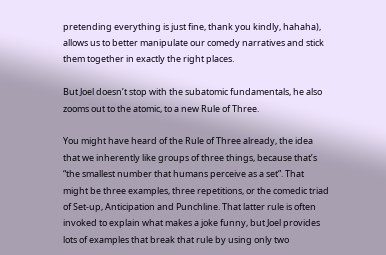pretending everything is just fine, thank you kindly, hahaha), allows us to better manipulate our comedy narratives and stick them together in exactly the right places.

But Joel doesn’t stop with the subatomic fundamentals, he also zooms out to the atomic, to a new Rule of Three.

You might have heard of the Rule of Three already, the idea that we inherently like groups of three things, because that’s “the smallest number that humans perceive as a set”. That might be three examples, three repetitions, or the comedic triad of Set-up, Anticipation and Punchline. That latter rule is often invoked to explain what makes a joke funny, but Joel provides lots of examples that break that rule by using only two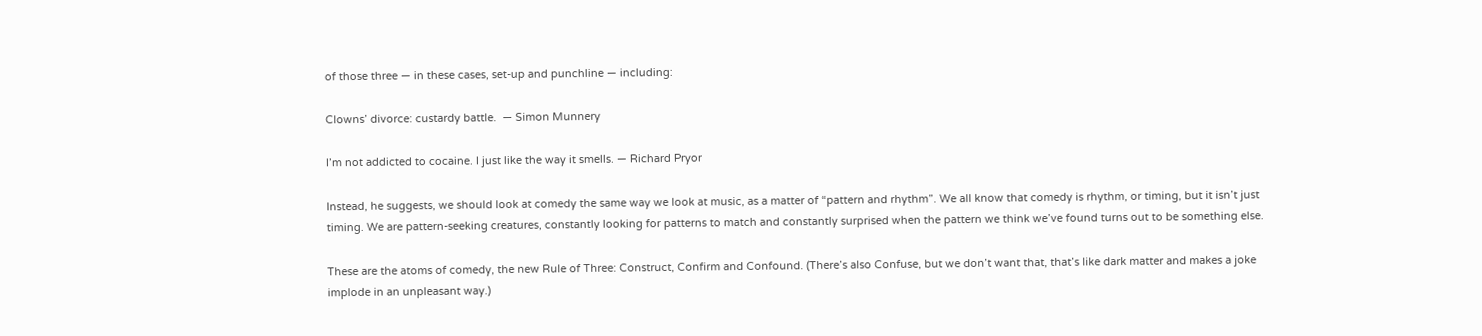of those three — in these cases, set-up and punchline — including:

Clowns’ divorce: custardy battle.  — Simon Munnery

I’m not addicted to cocaine. I just like the way it smells. — Richard Pryor

Instead, he suggests, we should look at comedy the same way we look at music, as a matter of “pattern and rhythm”. We all know that comedy is rhythm, or timing, but it isn’t just timing. We are pattern-seeking creatures, constantly looking for patterns to match and constantly surprised when the pattern we think we’ve found turns out to be something else.

These are the atoms of comedy, the new Rule of Three: Construct, Confirm and Confound. (There’s also Confuse, but we don’t want that, that’s like dark matter and makes a joke implode in an unpleasant way.)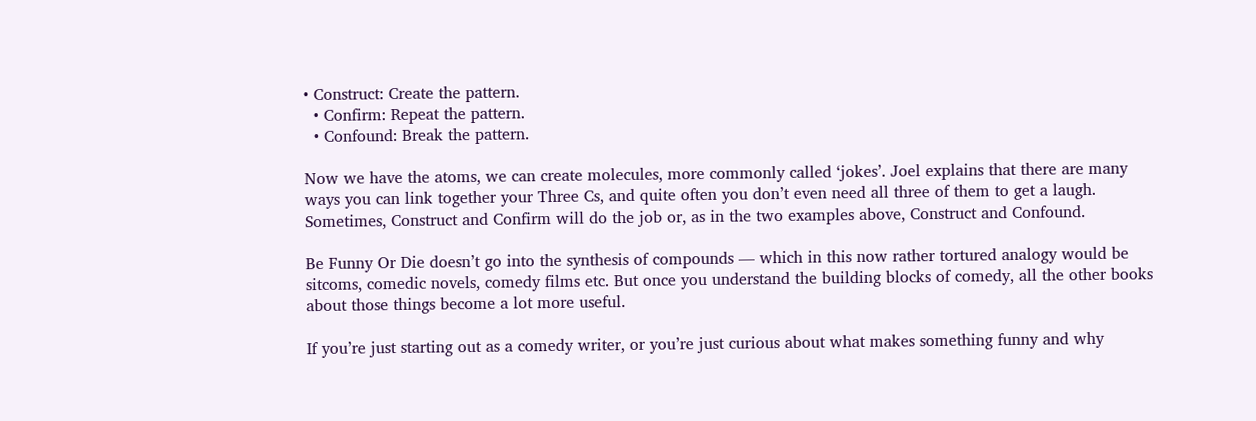• Construct: Create the pattern.
  • Confirm: Repeat the pattern.
  • Confound: Break the pattern.

Now we have the atoms, we can create molecules, more commonly called ‘jokes’. Joel explains that there are many ways you can link together your Three Cs, and quite often you don’t even need all three of them to get a laugh. Sometimes, Construct and Confirm will do the job or, as in the two examples above, Construct and Confound.

Be Funny Or Die doesn’t go into the synthesis of compounds — which in this now rather tortured analogy would be sitcoms, comedic novels, comedy films etc. But once you understand the building blocks of comedy, all the other books about those things become a lot more useful.

If you’re just starting out as a comedy writer, or you’re just curious about what makes something funny and why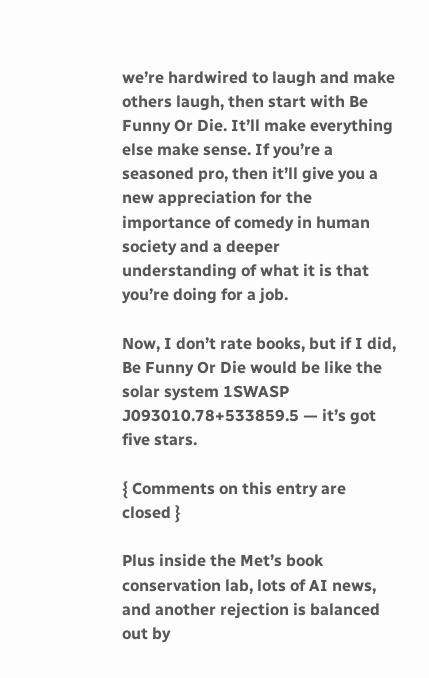we’re hardwired to laugh and make others laugh, then start with Be Funny Or Die. It’ll make everything else make sense. If you’re a seasoned pro, then it’ll give you a new appreciation for the importance of comedy in human society and a deeper understanding of what it is that you’re doing for a job.

Now, I don’t rate books, but if I did, Be Funny Or Die would be like the solar system 1SWASP J093010.78+533859.5 — it’s got five stars.

{ Comments on this entry are closed }

Plus inside the Met’s book conservation lab, lots of AI news, and another rejection is balanced out by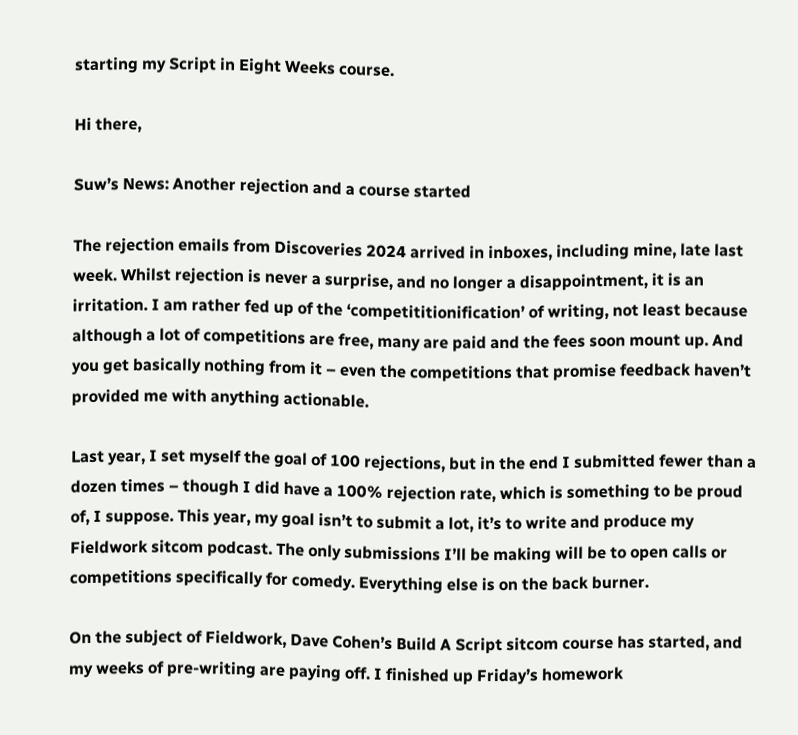starting my Script in Eight Weeks course.

Hi there,

Suw’s News: Another rejection and a course started

The rejection emails from Discoveries 2024 arrived in inboxes, including mine, late last week. Whilst rejection is never a surprise, and no longer a disappointment, it is an irritation. I am rather fed up of the ‘competititionification’ of writing, not least because although a lot of competitions are free, many are paid and the fees soon mount up. And you get basically nothing from it – even the competitions that promise feedback haven’t provided me with anything actionable.

Last year, I set myself the goal of 100 rejections, but in the end I submitted fewer than a dozen times – though I did have a 100% rejection rate, which is something to be proud of, I suppose. This year, my goal isn’t to submit a lot, it’s to write and produce my Fieldwork sitcom podcast. The only submissions I’ll be making will be to open calls or competitions specifically for comedy. Everything else is on the back burner.

On the subject of Fieldwork, Dave Cohen’s Build A Script sitcom course has started, and my weeks of pre-writing are paying off. I finished up Friday’s homework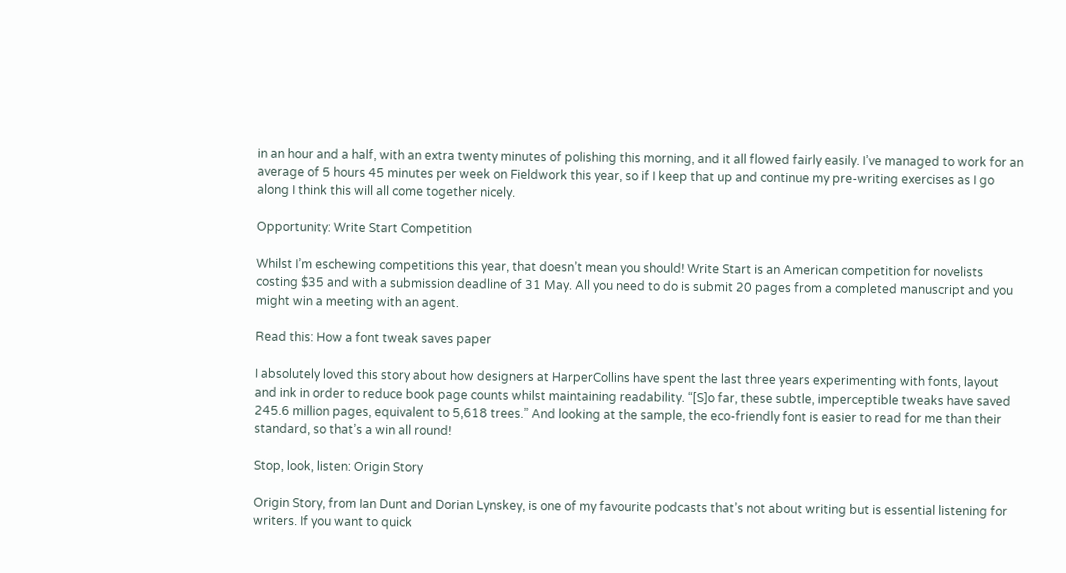in an hour and a half, with an extra twenty minutes of polishing this morning, and it all flowed fairly easily. I’ve managed to work for an average of 5 hours 45 minutes per week on Fieldwork this year, so if I keep that up and continue my pre-writing exercises as I go along I think this will all come together nicely.

Opportunity: Write Start Competition

Whilst I’m eschewing competitions this year, that doesn’t mean you should! Write Start is an American competition for novelists costing $35 and with a submission deadline of 31 May. All you need to do is submit 20 pages from a completed manuscript and you might win a meeting with an agent.

Read this: How a font tweak saves paper

I absolutely loved this story about how designers at HarperCollins have spent the last three years experimenting with fonts, layout and ink in order to reduce book page counts whilst maintaining readability. “[S]o far, these subtle, imperceptible tweaks have saved 245.6 million pages, equivalent to 5,618 trees.” And looking at the sample, the eco-friendly font is easier to read for me than their standard, so that’s a win all round!

Stop, look, listen: Origin Story

Origin Story, from Ian Dunt and Dorian Lynskey, is one of my favourite podcasts that’s not about writing but is essential listening for writers. If you want to quick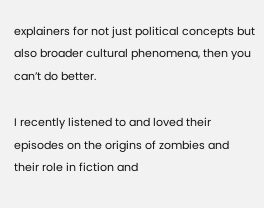explainers for not just political concepts but also broader cultural phenomena, then you can’t do better.

I recently listened to and loved their episodes on the origins of zombies and their role in fiction and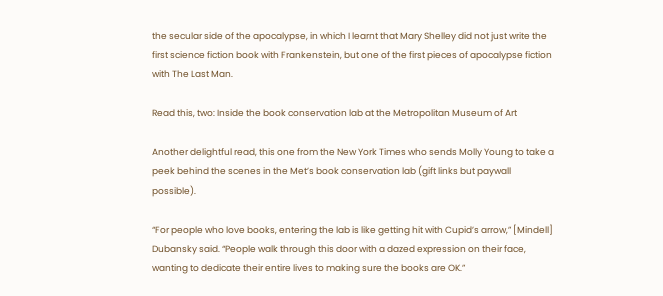the secular side of the apocalypse, in which I learnt that Mary Shelley did not just write the first science fiction book with Frankenstein, but one of the first pieces of apocalypse fiction with The Last Man.

Read this, two: Inside the book conservation lab at the Metropolitan Museum of Art

Another delightful read, this one from the New York Times who sends Molly Young to take a peek behind the scenes in the Met’s book conservation lab (gift links but paywall possible).

“For people who love books, entering the lab is like getting hit with Cupid’s arrow,” [Mindell] Dubansky said. “People walk through this door with a dazed expression on their face, wanting to dedicate their entire lives to making sure the books are OK.”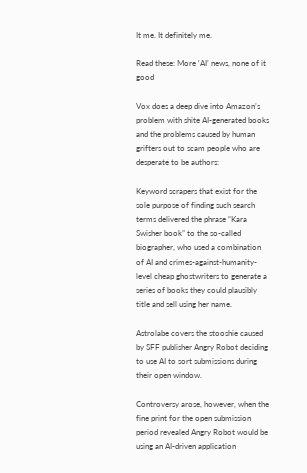It me. It definitely me.

Read these: More ‘AI’ news, none of it good

Vox does a deep dive into Amazon’s problem with shite AI-generated books and the problems caused by human grifters out to scam people who are desperate to be authors:

Keyword scrapers that exist for the sole purpose of finding such search terms delivered the phrase “Kara Swisher book” to the so-called biographer, who used a combination of AI and crimes-against-humanity-level cheap ghostwriters to generate a series of books they could plausibly title and sell using her name.

Astrolabe covers the stooshie caused by SFF publisher Angry Robot deciding to use AI to sort submissions during their open window.

Controversy arose, however, when the fine print for the open submission period revealed Angry Robot would be using an AI-driven application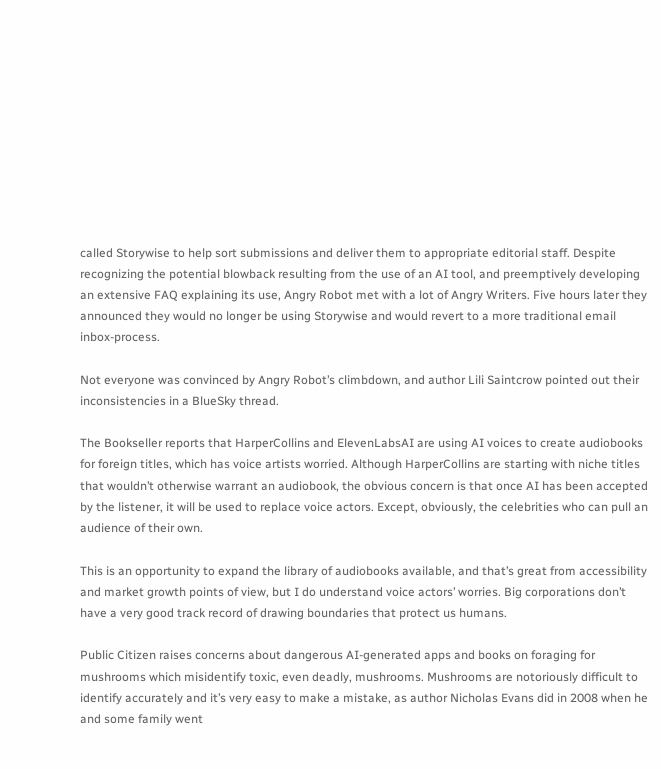called Storywise to help sort submissions and deliver them to appropriate editorial staff. Despite recognizing the potential blowback resulting from the use of an AI tool, and preemptively developing an extensive FAQ explaining its use, Angry Robot met with a lot of Angry Writers. Five hours later they announced they would no longer be using Storywise and would revert to a more traditional email inbox-process.

Not everyone was convinced by Angry Robot’s climbdown, and author Lili Saintcrow pointed out their inconsistencies in a BlueSky thread.

The Bookseller reports that HarperCollins and ElevenLabsAI are using AI voices to create audiobooks for foreign titles, which has voice artists worried. Although HarperCollins are starting with niche titles that wouldn’t otherwise warrant an audiobook, the obvious concern is that once AI has been accepted by the listener, it will be used to replace voice actors. Except, obviously, the celebrities who can pull an audience of their own.

This is an opportunity to expand the library of audiobooks available, and that’s great from accessibility and market growth points of view, but I do understand voice actors’ worries. Big corporations don’t have a very good track record of drawing boundaries that protect us humans.

Public Citizen raises concerns about dangerous AI-generated apps and books on foraging for mushrooms which misidentify toxic, even deadly, mushrooms. Mushrooms are notoriously difficult to identify accurately and it’s very easy to make a mistake, as author Nicholas Evans did in 2008 when he and some family went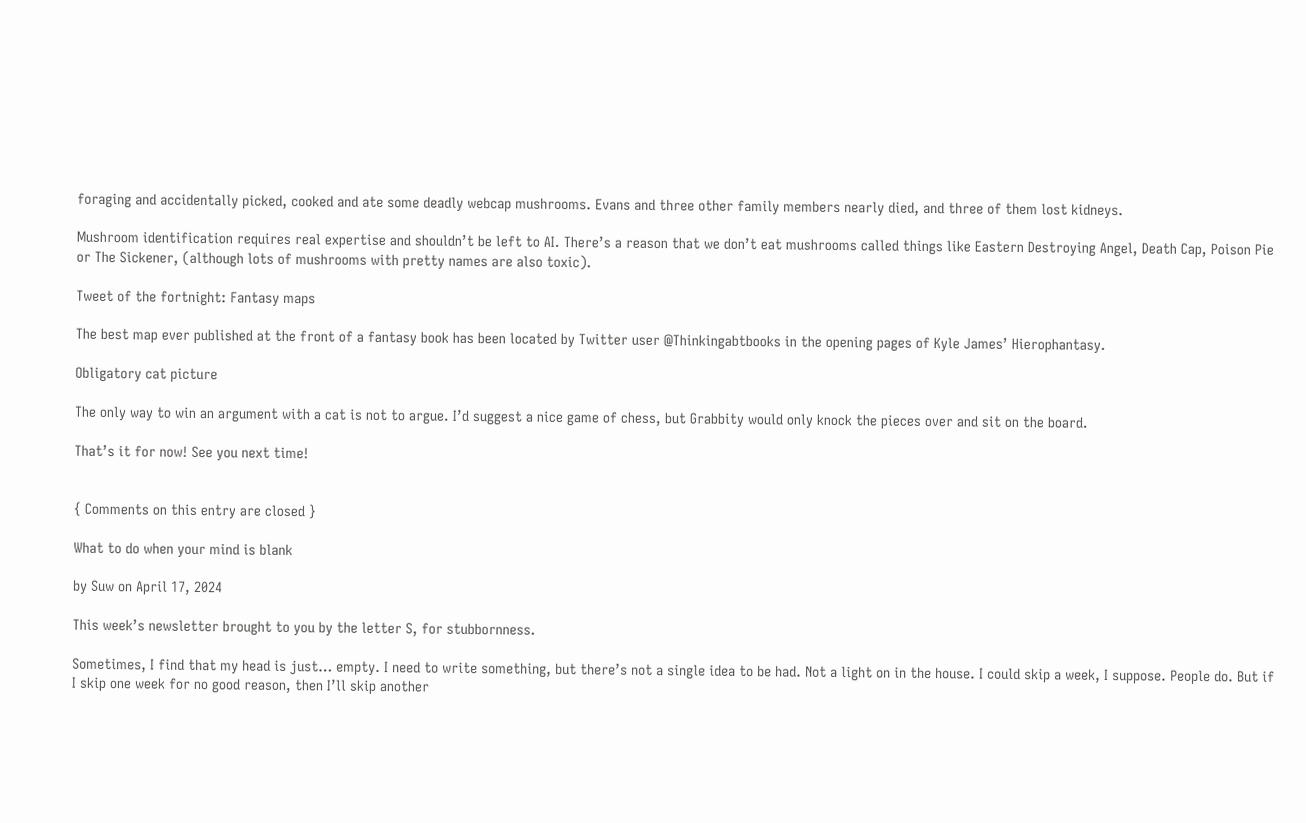foraging and accidentally picked, cooked and ate some deadly webcap mushrooms. Evans and three other family members nearly died, and three of them lost kidneys.

Mushroom identification requires real expertise and shouldn’t be left to AI. There’s a reason that we don’t eat mushrooms called things like Eastern Destroying Angel, Death Cap, Poison Pie or The Sickener, (although lots of mushrooms with pretty names are also toxic).

Tweet of the fortnight: Fantasy maps

The best map ever published at the front of a fantasy book has been located by Twitter user @Thinkingabtbooks in the opening pages of Kyle James’ Hierophantasy.

Obligatory cat picture

The only way to win an argument with a cat is not to argue. I’d suggest a nice game of chess, but Grabbity would only knock the pieces over and sit on the board.

That’s it for now! See you next time!


{ Comments on this entry are closed }

What to do when your mind is blank

by Suw on April 17, 2024

This week’s newsletter brought to you by the letter S, for stubbornness.

Sometimes, I find that my head is just… empty. I need to write something, but there’s not a single idea to be had. Not a light on in the house. I could skip a week, I suppose. People do. But if I skip one week for no good reason, then I’ll skip another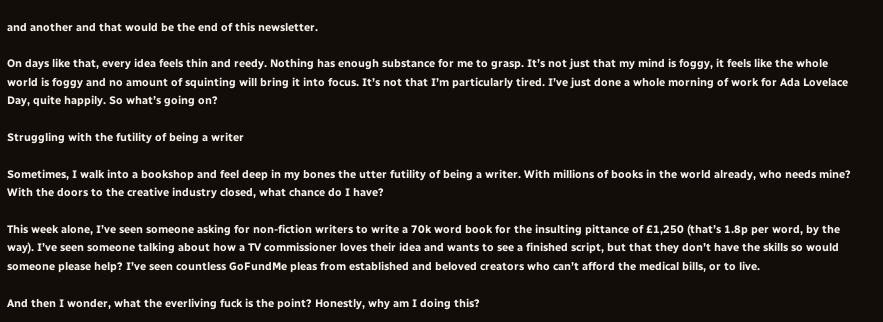and another and that would be the end of this newsletter.

On days like that, every idea feels thin and reedy. Nothing has enough substance for me to grasp. It’s not just that my mind is foggy, it feels like the whole world is foggy and no amount of squinting will bring it into focus. It’s not that I’m particularly tired. I’ve just done a whole morning of work for Ada Lovelace Day, quite happily. So what’s going on?

Struggling with the futility of being a writer

Sometimes, I walk into a bookshop and feel deep in my bones the utter futility of being a writer. With millions of books in the world already, who needs mine? With the doors to the creative industry closed, what chance do I have?

This week alone, I’ve seen someone asking for non-fiction writers to write a 70k word book for the insulting pittance of £1,250 (that’s 1.8p per word, by the way). I’ve seen someone talking about how a TV commissioner loves their idea and wants to see a finished script, but that they don’t have the skills so would someone please help? I’ve seen countless GoFundMe pleas from established and beloved creators who can’t afford the medical bills, or to live.

And then I wonder, what the everliving fuck is the point? Honestly, why am I doing this?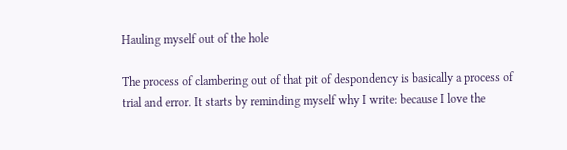Hauling myself out of the hole

The process of clambering out of that pit of despondency is basically a process of trial and error. It starts by reminding myself why I write: because I love the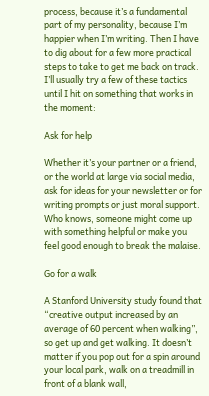process, because it’s a fundamental part of my personality, because I’m happier when I’m writing. Then I have to dig about for a few more practical steps to take to get me back on track. I’ll usually try a few of these tactics until I hit on something that works in the moment:

Ask for help

Whether it’s your partner or a friend, or the world at large via social media, ask for ideas for your newsletter or for writing prompts or just moral support. Who knows, someone might come up with something helpful or make you feel good enough to break the malaise.

Go for a walk

A Stanford University study found that “creative output increased by an average of 60 percent when walking”, so get up and get walking. It doesn’t matter if you pop out for a spin around your local park, walk on a treadmill in front of a blank wall,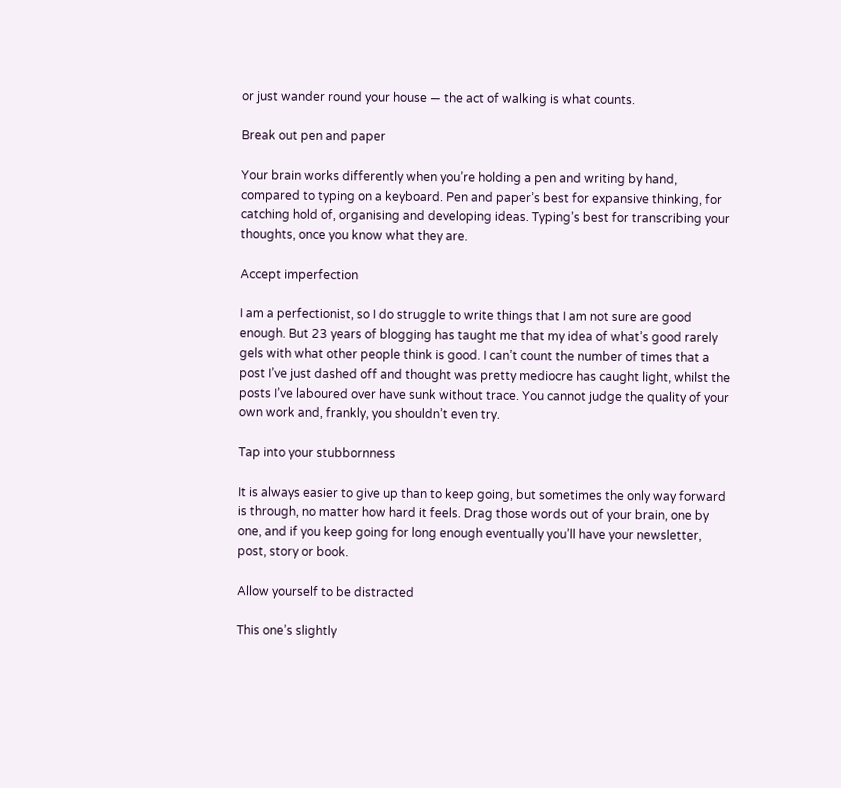or just wander round your house — the act of walking is what counts.

Break out pen and paper

Your brain works differently when you’re holding a pen and writing by hand, compared to typing on a keyboard. Pen and paper’s best for expansive thinking, for catching hold of, organising and developing ideas. Typing’s best for transcribing your thoughts, once you know what they are.

Accept imperfection

I am a perfectionist, so I do struggle to write things that I am not sure are good enough. But 23 years of blogging has taught me that my idea of what’s good rarely gels with what other people think is good. I can’t count the number of times that a post I’ve just dashed off and thought was pretty mediocre has caught light, whilst the posts I’ve laboured over have sunk without trace. You cannot judge the quality of your own work and, frankly, you shouldn’t even try.

Tap into your stubbornness

It is always easier to give up than to keep going, but sometimes the only way forward is through, no matter how hard it feels. Drag those words out of your brain, one by one, and if you keep going for long enough eventually you’ll have your newsletter, post, story or book.

Allow yourself to be distracted

This one’s slightly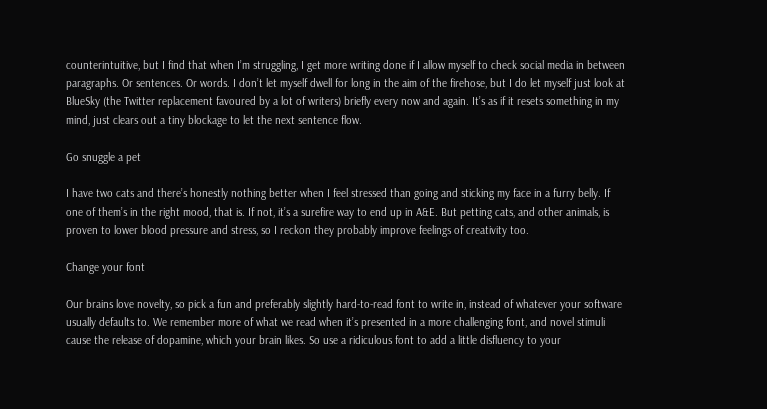counterintuitive, but I find that when I’m struggling, I get more writing done if I allow myself to check social media in between paragraphs. Or sentences. Or words. I don’t let myself dwell for long in the aim of the firehose, but I do let myself just look at BlueSky (the Twitter replacement favoured by a lot of writers) briefly every now and again. It’s as if it resets something in my mind, just clears out a tiny blockage to let the next sentence flow.

Go snuggle a pet

I have two cats and there’s honestly nothing better when I feel stressed than going and sticking my face in a furry belly. If one of them’s in the right mood, that is. If not, it’s a surefire way to end up in A&E. But petting cats, and other animals, is proven to lower blood pressure and stress, so I reckon they probably improve feelings of creativity too.

Change your font

Our brains love novelty, so pick a fun and preferably slightly hard-to-read font to write in, instead of whatever your software usually defaults to. We remember more of what we read when it’s presented in a more challenging font, and novel stimuli cause the release of dopamine, which your brain likes. So use a ridiculous font to add a little disfluency to your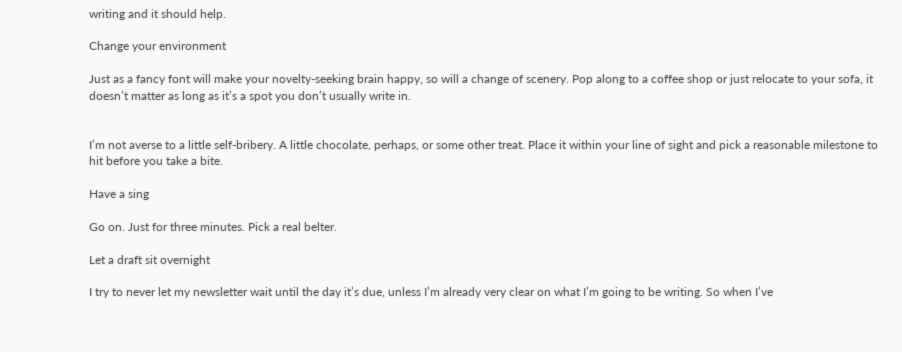writing and it should help.

Change your environment

Just as a fancy font will make your novelty-seeking brain happy, so will a change of scenery. Pop along to a coffee shop or just relocate to your sofa, it doesn’t matter as long as it’s a spot you don’t usually write in.


I’m not averse to a little self-bribery. A little chocolate, perhaps, or some other treat. Place it within your line of sight and pick a reasonable milestone to hit before you take a bite.

Have a sing

Go on. Just for three minutes. Pick a real belter.

Let a draft sit overnight

I try to never let my newsletter wait until the day it’s due, unless I’m already very clear on what I’m going to be writing. So when I’ve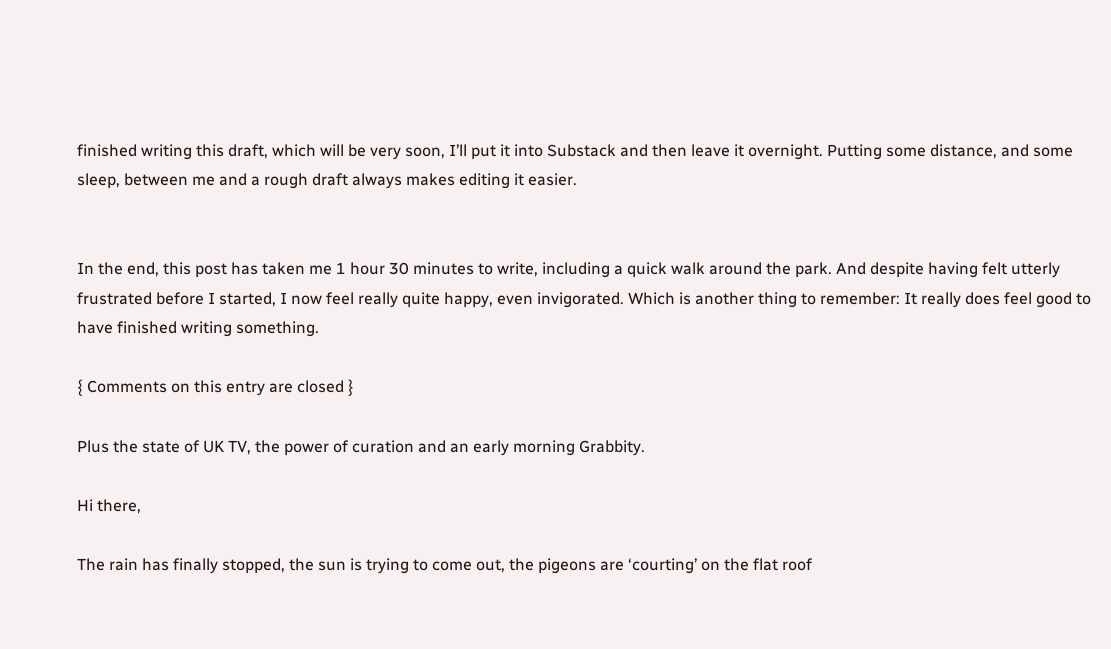finished writing this draft, which will be very soon, I’ll put it into Substack and then leave it overnight. Putting some distance, and some sleep, between me and a rough draft always makes editing it easier.


In the end, this post has taken me 1 hour 30 minutes to write, including a quick walk around the park. And despite having felt utterly frustrated before I started, I now feel really quite happy, even invigorated. Which is another thing to remember: It really does feel good to have finished writing something.

{ Comments on this entry are closed }

Plus the state of UK TV, the power of curation and an early morning Grabbity.

Hi there,

The rain has finally stopped, the sun is trying to come out, the pigeons are ‘courting’ on the flat roof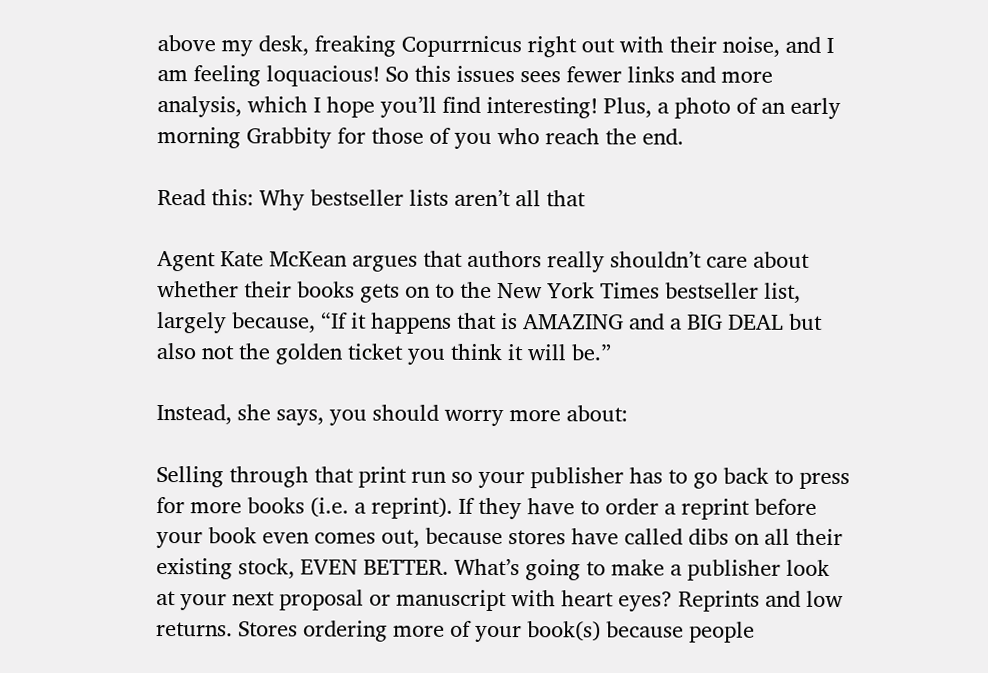above my desk, freaking Copurrnicus right out with their noise, and I am feeling loquacious! So this issues sees fewer links and more analysis, which I hope you’ll find interesting! Plus, a photo of an early morning Grabbity for those of you who reach the end.

Read this: Why bestseller lists aren’t all that

Agent Kate McKean argues that authors really shouldn’t care about whether their books gets on to the New York Times bestseller list, largely because, “If it happens that is AMAZING and a BIG DEAL but also not the golden ticket you think it will be.”

Instead, she says, you should worry more about:

Selling through that print run so your publisher has to go back to press for more books (i.e. a reprint). If they have to order a reprint before your book even comes out, because stores have called dibs on all their existing stock, EVEN BETTER. What’s going to make a publisher look at your next proposal or manuscript with heart eyes? Reprints and low returns. Stores ordering more of your book(s) because people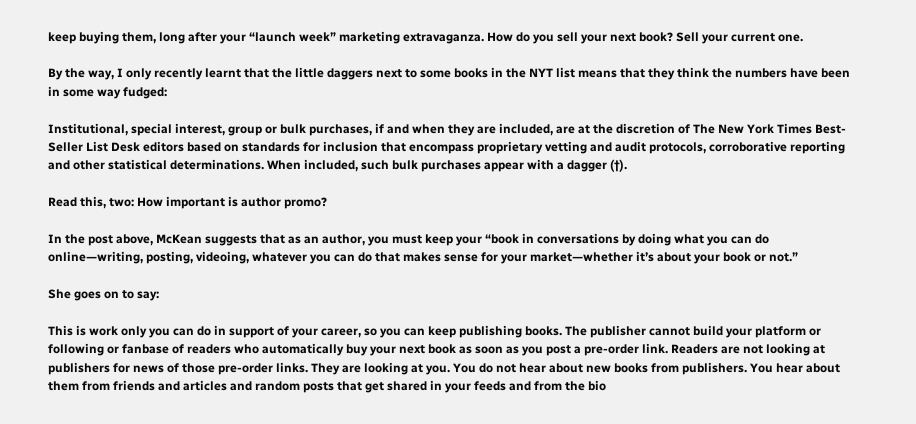keep buying them, long after your “launch week” marketing extravaganza. How do you sell your next book? Sell your current one.

By the way, I only recently learnt that the little daggers next to some books in the NYT list means that they think the numbers have been in some way fudged:

Institutional, special interest, group or bulk purchases, if and when they are included, are at the discretion of The New York Times Best-Seller List Desk editors based on standards for inclusion that encompass proprietary vetting and audit protocols, corroborative reporting and other statistical determinations. When included, such bulk purchases appear with a dagger (†).

Read this, two: How important is author promo?

In the post above, McKean suggests that as an author, you must keep your “book in conversations by doing what you can do online—writing, posting, videoing, whatever you can do that makes sense for your market—whether it’s about your book or not.”

She goes on to say:

This is work only you can do in support of your career, so you can keep publishing books. The publisher cannot build your platform or following or fanbase of readers who automatically buy your next book as soon as you post a pre-order link. Readers are not looking at publishers for news of those pre-order links. They are looking at you. You do not hear about new books from publishers. You hear about them from friends and articles and random posts that get shared in your feeds and from the bio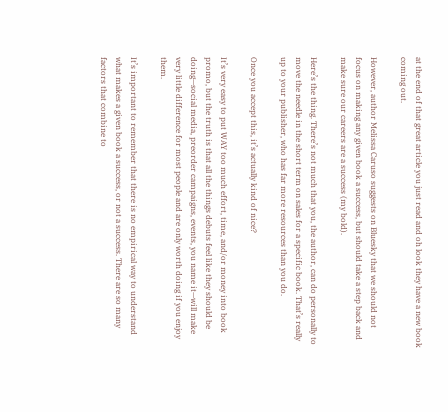at the end of that great article you just read and oh look they have a new book coming out.

However, author Melissa Caruso suggests on Bluesky that we should not focus on making any given book a success, but should take a step back and make sure our careers are a success (my bold).

Here’s the thing. There’s not much that you, the author, can do personally to move the needle in the short term on sales for a specific book. That’s really up to your publisher, who has far more resources than you do.

Once you accept this, it’s actually kind of nice?

It’s very easy to put WAY too much effort, time, and/or money into book promo, but the truth is that all the things debuts feel like they should be doing—social media, preorder campaigns, events, you name it—will make very little difference for most people and are only worth doing if you enjoy them.

It’s important to remember that there is no empirical way to understand what makes a given book a success, or not a success. There are so many factors that combine to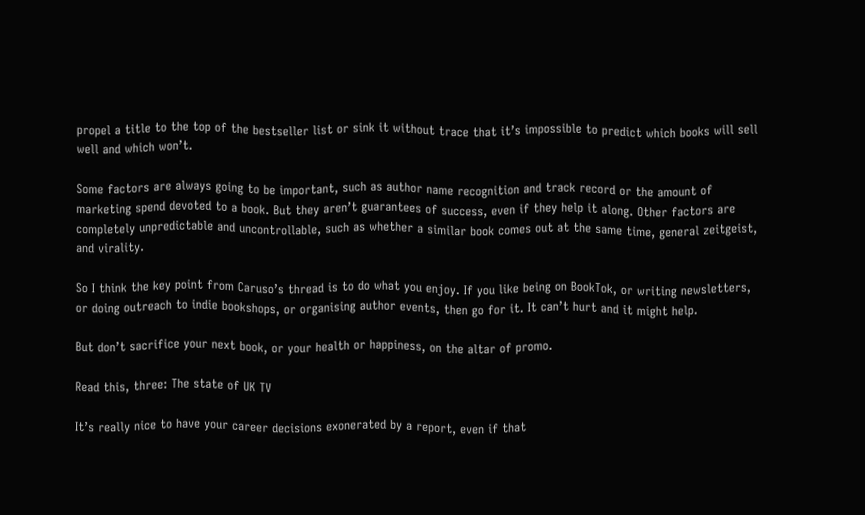propel a title to the top of the bestseller list or sink it without trace that it’s impossible to predict which books will sell well and which won’t.

Some factors are always going to be important, such as author name recognition and track record or the amount of marketing spend devoted to a book. But they aren’t guarantees of success, even if they help it along. Other factors are completely unpredictable and uncontrollable, such as whether a similar book comes out at the same time, general zeitgeist, and virality.

So I think the key point from Caruso’s thread is to do what you enjoy. If you like being on BookTok, or writing newsletters, or doing outreach to indie bookshops, or organising author events, then go for it. It can’t hurt and it might help.

But don’t sacrifice your next book, or your health or happiness, on the altar of promo.

Read this, three: The state of UK TV

It’s really nice to have your career decisions exonerated by a report, even if that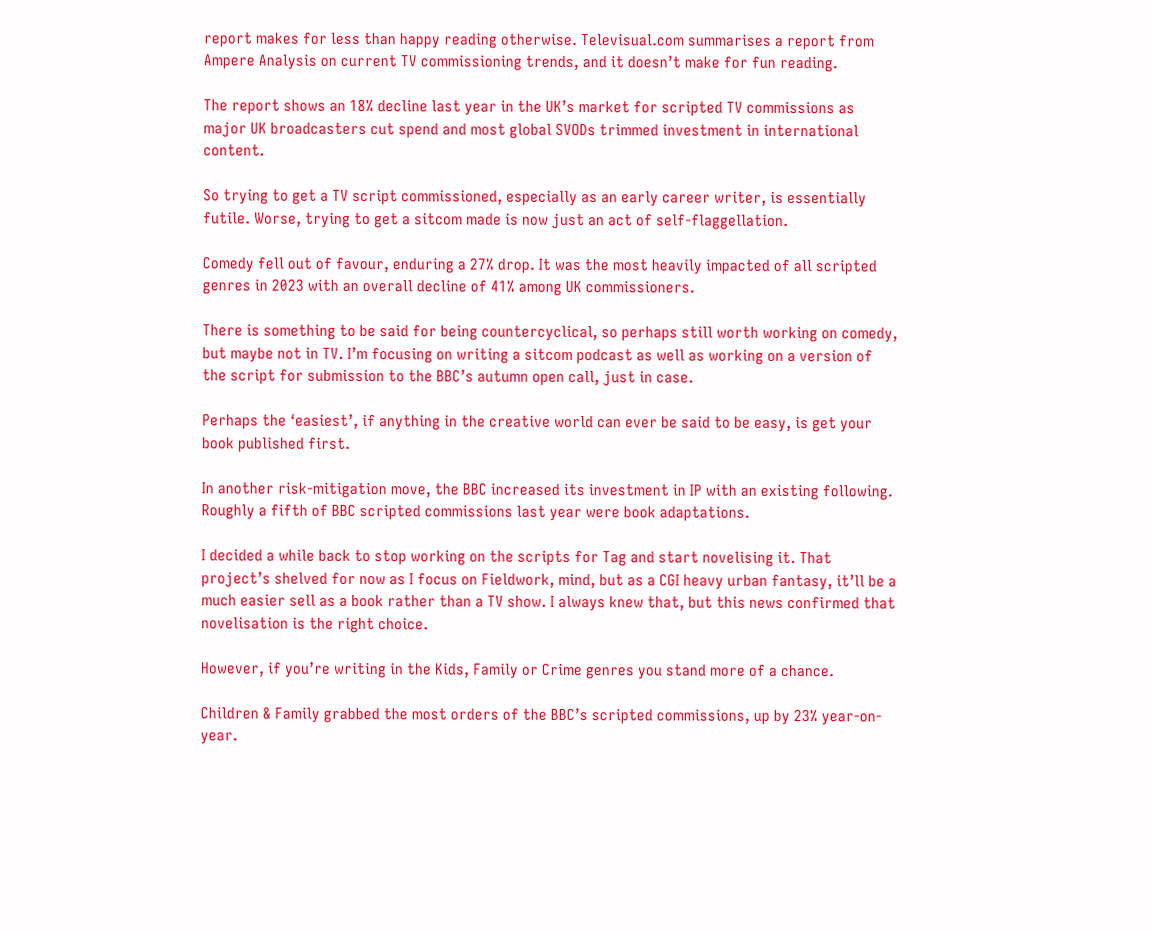report makes for less than happy reading otherwise. Televisual.com summarises a report from Ampere Analysis on current TV commissioning trends, and it doesn’t make for fun reading.

The report shows an 18% decline last year in the UK’s market for scripted TV commissions as major UK broadcasters cut spend and most global SVODs trimmed investment in international content.

So trying to get a TV script commissioned, especially as an early career writer, is essentially futile. Worse, trying to get a sitcom made is now just an act of self-flaggellation.

Comedy fell out of favour, enduring a 27% drop. It was the most heavily impacted of all scripted genres in 2023 with an overall decline of 41% among UK commissioners.

There is something to be said for being countercyclical, so perhaps still worth working on comedy, but maybe not in TV. I’m focusing on writing a sitcom podcast as well as working on a version of the script for submission to the BBC’s autumn open call, just in case.

Perhaps the ‘easiest’, if anything in the creative world can ever be said to be easy, is get your book published first.

In another risk-mitigation move, the BBC increased its investment in IP with an existing following. Roughly a fifth of BBC scripted commissions last year were book adaptations.

I decided a while back to stop working on the scripts for Tag and start novelising it. That project’s shelved for now as I focus on Fieldwork, mind, but as a CGI heavy urban fantasy, it’ll be a much easier sell as a book rather than a TV show. I always knew that, but this news confirmed that novelisation is the right choice.

However, if you’re writing in the Kids, Family or Crime genres you stand more of a chance.

Children & Family grabbed the most orders of the BBC’s scripted commissions, up by 23% year-on-year.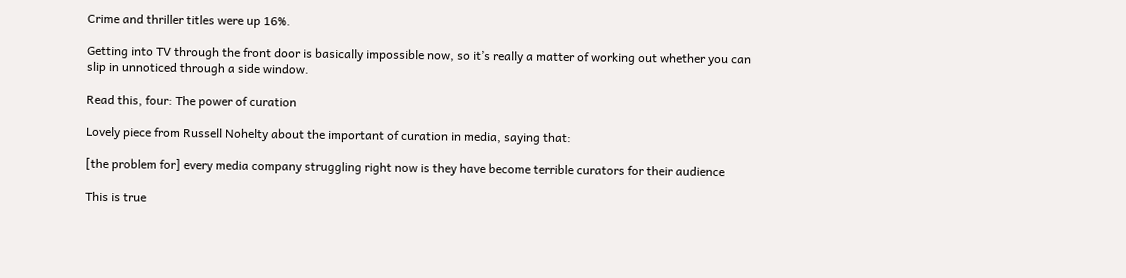Crime and thriller titles were up 16%.

Getting into TV through the front door is basically impossible now, so it’s really a matter of working out whether you can slip in unnoticed through a side window.

Read this, four: The power of curation

Lovely piece from Russell Nohelty about the important of curation in media, saying that:

[the problem for] every media company struggling right now is they have become terrible curators for their audience

This is true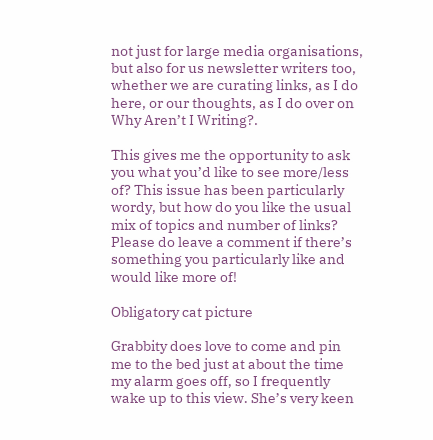not just for large media organisations, but also for us newsletter writers too, whether we are curating links, as I do here, or our thoughts, as I do over on Why Aren’t I Writing?.

This gives me the opportunity to ask you what you’d like to see more/less of? This issue has been particularly wordy, but how do you like the usual mix of topics and number of links? Please do leave a comment if there’s something you particularly like and would like more of!

Obligatory cat picture

Grabbity does love to come and pin me to the bed just at about the time my alarm goes off, so I frequently wake up to this view. She’s very keen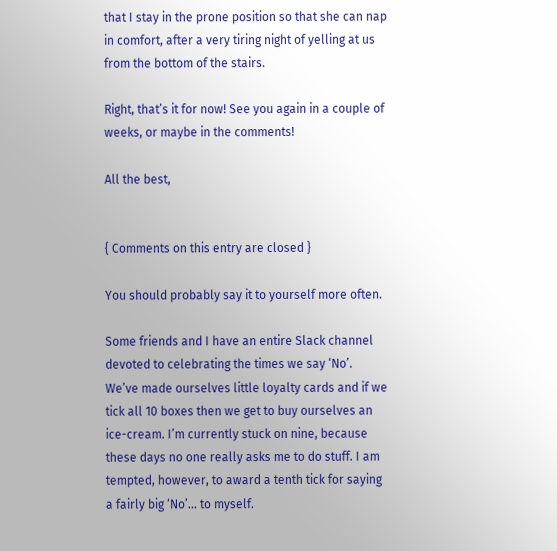that I stay in the prone position so that she can nap in comfort, after a very tiring night of yelling at us from the bottom of the stairs.

Right, that’s it for now! See you again in a couple of weeks, or maybe in the comments!

All the best,


{ Comments on this entry are closed }

You should probably say it to yourself more often.

Some friends and I have an entire Slack channel devoted to celebrating the times we say ‘No’.  We’ve made ourselves little loyalty cards and if we tick all 10 boxes then we get to buy ourselves an ice-cream. I’m currently stuck on nine, because these days no one really asks me to do stuff. I am tempted, however, to award a tenth tick for saying a fairly big ‘No’… to myself.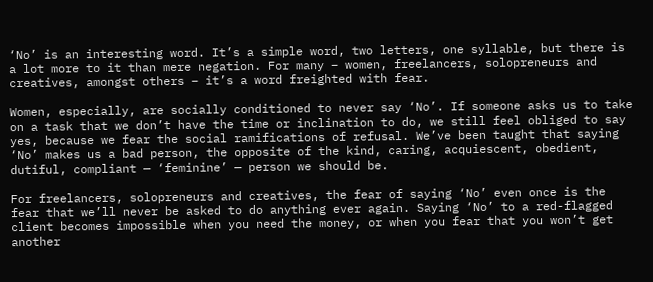‘No’ is an interesting word. It’s a simple word, two letters, one syllable, but there is a lot more to it than mere negation. For many – women, freelancers, solopreneurs and creatives, amongst others – it’s a word freighted with fear.

Women, especially, are socially conditioned to never say ‘No’. If someone asks us to take on a task that we don’t have the time or inclination to do, we still feel obliged to say yes, because we fear the social ramifications of refusal. We’ve been taught that saying ‘No’ makes us a bad person, the opposite of the kind, caring, acquiescent, obedient, dutiful, compliant — ‘feminine’ — person we should be.

For freelancers, solopreneurs and creatives, the fear of saying ‘No’ even once is the fear that we’ll never be asked to do anything ever again. Saying ‘No’ to a red-flagged client becomes impossible when you need the money, or when you fear that you won’t get another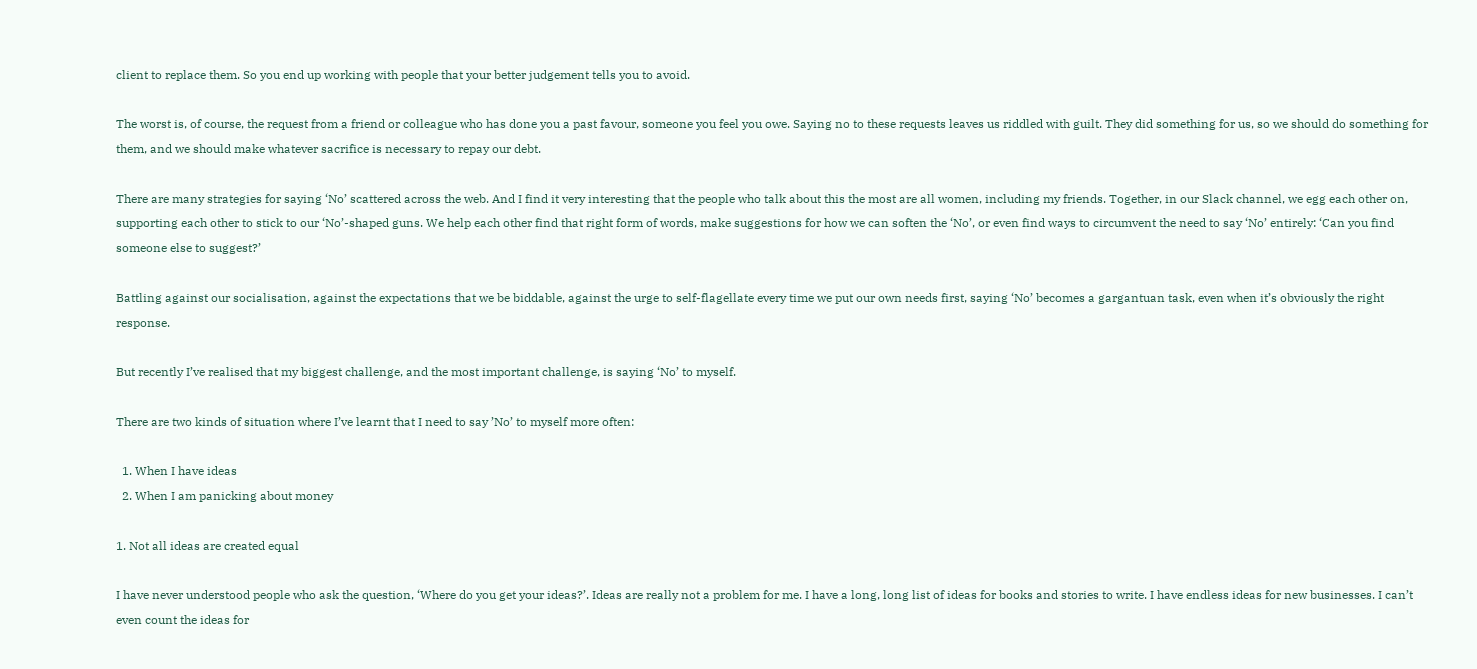client to replace them. So you end up working with people that your better judgement tells you to avoid.

The worst is, of course, the request from a friend or colleague who has done you a past favour, someone you feel you owe. Saying no to these requests leaves us riddled with guilt. They did something for us, so we should do something for them, and we should make whatever sacrifice is necessary to repay our debt.

There are many strategies for saying ‘No’ scattered across the web. And I find it very interesting that the people who talk about this the most are all women, including my friends. Together, in our Slack channel, we egg each other on, supporting each other to stick to our ‘No’-shaped guns. We help each other find that right form of words, make suggestions for how we can soften the ‘No’, or even find ways to circumvent the need to say ‘No’ entirely: ‘Can you find someone else to suggest?’

Battling against our socialisation, against the expectations that we be biddable, against the urge to self-flagellate every time we put our own needs first, saying ‘No’ becomes a gargantuan task, even when it’s obviously the right response.

But recently I’ve realised that my biggest challenge, and the most important challenge, is saying ‘No’ to myself.

There are two kinds of situation where I’ve learnt that I need to say ’No’ to myself more often:

  1. When I have ideas
  2. When I am panicking about money

1. Not all ideas are created equal

I have never understood people who ask the question, ‘Where do you get your ideas?’. Ideas are really not a problem for me. I have a long, long list of ideas for books and stories to write. I have endless ideas for new businesses. I can’t even count the ideas for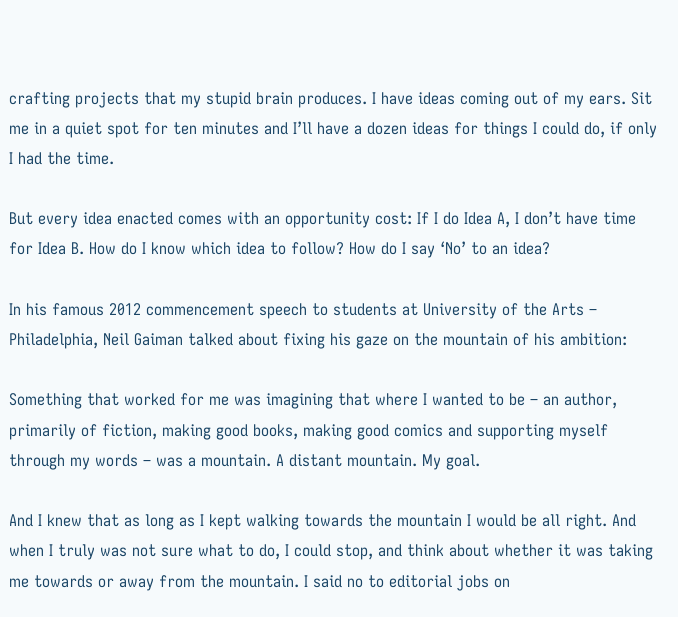crafting projects that my stupid brain produces. I have ideas coming out of my ears. Sit me in a quiet spot for ten minutes and I’ll have a dozen ideas for things I could do, if only I had the time.

But every idea enacted comes with an opportunity cost: If I do Idea A, I don’t have time for Idea B. How do I know which idea to follow? How do I say ‘No’ to an idea?

In his famous 2012 commencement speech to students at University of the Arts – Philadelphia, Neil Gaiman talked about fixing his gaze on the mountain of his ambition:

Something that worked for me was imagining that where I wanted to be – an author, primarily of fiction, making good books, making good comics and supporting myself through my words – was a mountain. A distant mountain. My goal.

And I knew that as long as I kept walking towards the mountain I would be all right. And when I truly was not sure what to do, I could stop, and think about whether it was taking me towards or away from the mountain. I said no to editorial jobs on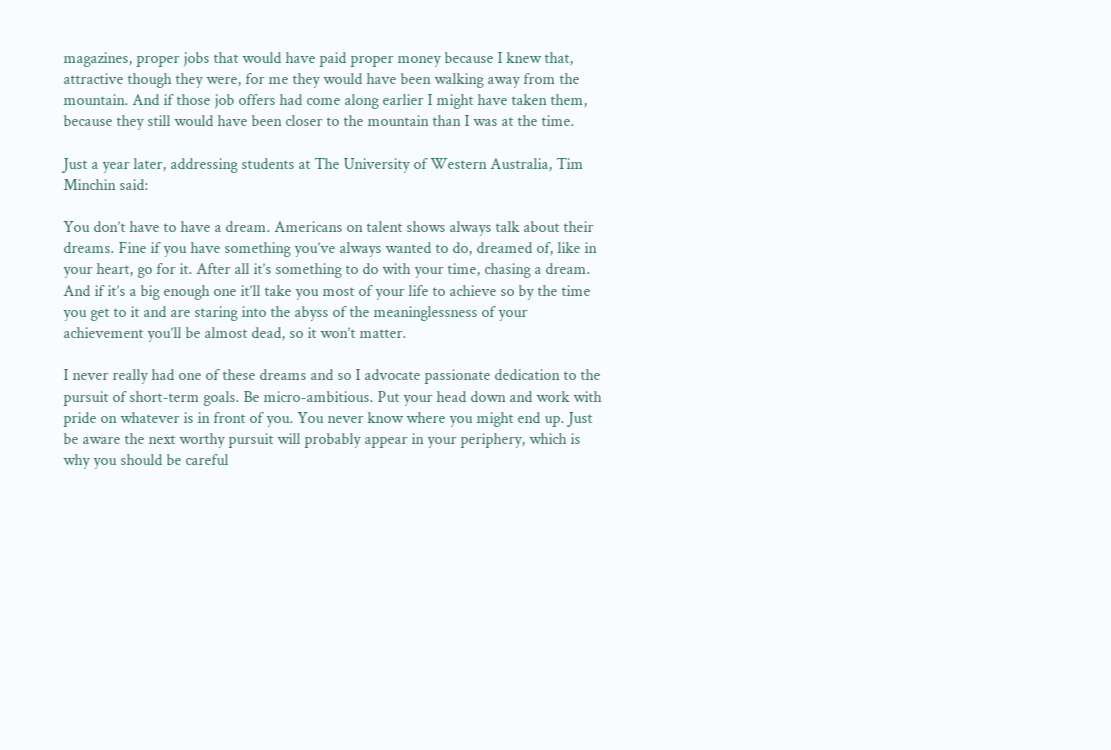magazines, proper jobs that would have paid proper money because I knew that, attractive though they were, for me they would have been walking away from the mountain. And if those job offers had come along earlier I might have taken them, because they still would have been closer to the mountain than I was at the time.

Just a year later, addressing students at The University of Western Australia, Tim Minchin said:

You don’t have to have a dream. Americans on talent shows always talk about their dreams. Fine if you have something you’ve always wanted to do, dreamed of, like in your heart, go for it. After all it’s something to do with your time, chasing a dream. And if it’s a big enough one it’ll take you most of your life to achieve so by the time you get to it and are staring into the abyss of the meaninglessness of your achievement you’ll be almost dead, so it won’t matter.

I never really had one of these dreams and so I advocate passionate dedication to the pursuit of short-term goals. Be micro-ambitious. Put your head down and work with pride on whatever is in front of you. You never know where you might end up. Just be aware the next worthy pursuit will probably appear in your periphery, which is why you should be careful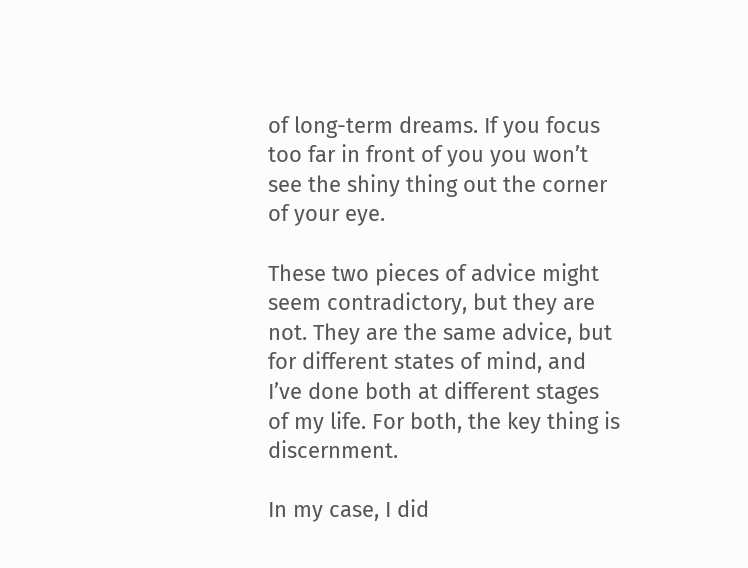of long-term dreams. If you focus too far in front of you you won’t see the shiny thing out the corner of your eye.

These two pieces of advice might seem contradictory, but they are not. They are the same advice, but for different states of mind, and I’ve done both at different stages of my life. For both, the key thing is discernment.

In my case, I did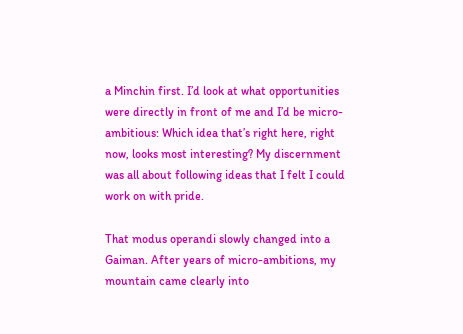a Minchin first. I’d look at what opportunities were directly in front of me and I’d be micro-ambitious: Which idea that’s right here, right now, looks most interesting? My discernment was all about following ideas that I felt I could work on with pride.

That modus operandi slowly changed into a Gaiman. After years of micro-ambitions, my mountain came clearly into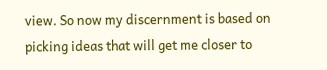view. So now my discernment is based on picking ideas that will get me closer to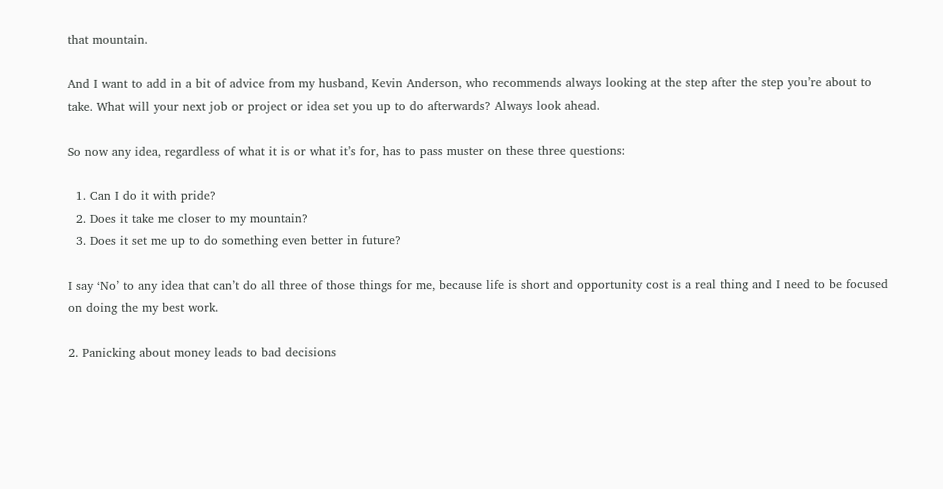that mountain.

And I want to add in a bit of advice from my husband, Kevin Anderson, who recommends always looking at the step after the step you’re about to take. What will your next job or project or idea set you up to do afterwards? Always look ahead.

So now any idea, regardless of what it is or what it’s for, has to pass muster on these three questions:

  1. Can I do it with pride?
  2. Does it take me closer to my mountain?
  3. Does it set me up to do something even better in future?

I say ‘No’ to any idea that can’t do all three of those things for me, because life is short and opportunity cost is a real thing and I need to be focused on doing the my best work.

2. Panicking about money leads to bad decisions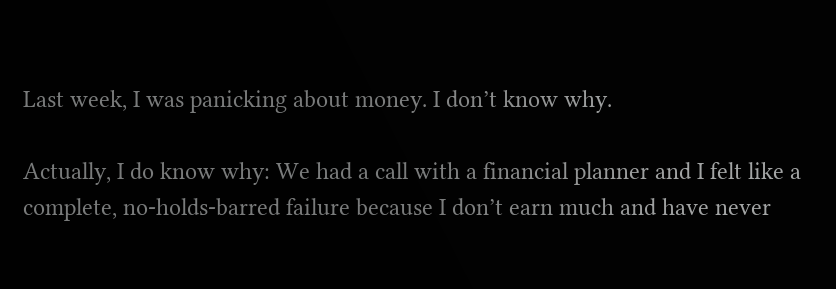Last week, I was panicking about money. I don’t know why.

Actually, I do know why: We had a call with a financial planner and I felt like a complete, no-holds-barred failure because I don’t earn much and have never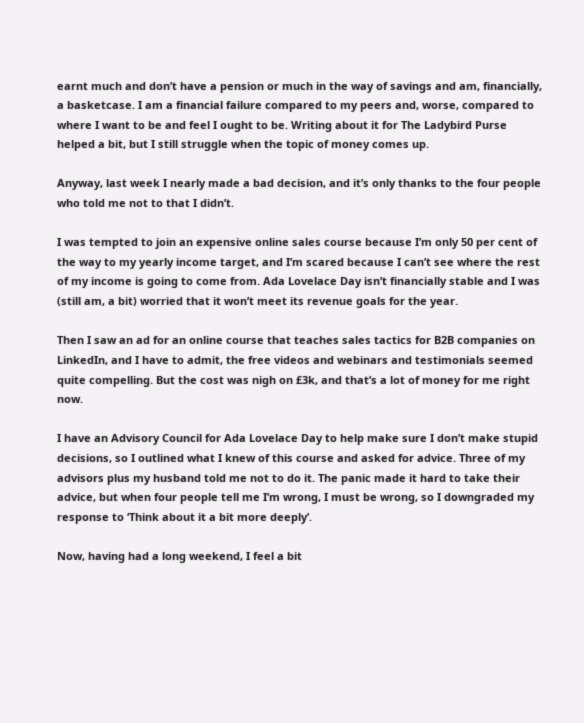earnt much and don’t have a pension or much in the way of savings and am, financially, a basketcase. I am a financial failure compared to my peers and, worse, compared to where I want to be and feel I ought to be. Writing about it for The Ladybird Purse helped a bit, but I still struggle when the topic of money comes up.

Anyway, last week I nearly made a bad decision, and it’s only thanks to the four people who told me not to that I didn’t.

I was tempted to join an expensive online sales course because I’m only 50 per cent of the way to my yearly income target, and I’m scared because I can’t see where the rest of my income is going to come from. Ada Lovelace Day isn’t financially stable and I was (still am, a bit) worried that it won’t meet its revenue goals for the year.

Then I saw an ad for an online course that teaches sales tactics for B2B companies on LinkedIn, and I have to admit, the free videos and webinars and testimonials seemed quite compelling. But the cost was nigh on £3k, and that’s a lot of money for me right now.

I have an Advisory Council for Ada Lovelace Day to help make sure I don’t make stupid decisions, so I outlined what I knew of this course and asked for advice. Three of my advisors plus my husband told me not to do it. The panic made it hard to take their advice, but when four people tell me I’m wrong, I must be wrong, so I downgraded my response to ‘Think about it a bit more deeply’.

Now, having had a long weekend, I feel a bit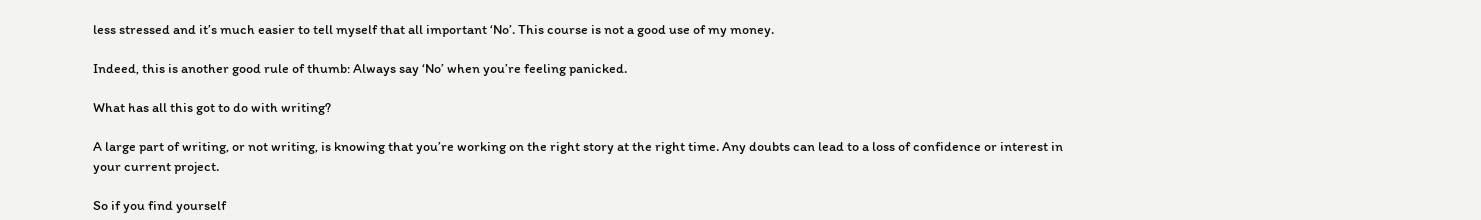less stressed and it’s much easier to tell myself that all important ‘No’. This course is not a good use of my money.

Indeed, this is another good rule of thumb: Always say ‘No’ when you’re feeling panicked.

What has all this got to do with writing?

A large part of writing, or not writing, is knowing that you’re working on the right story at the right time. Any doubts can lead to a loss of confidence or interest in your current project.

So if you find yourself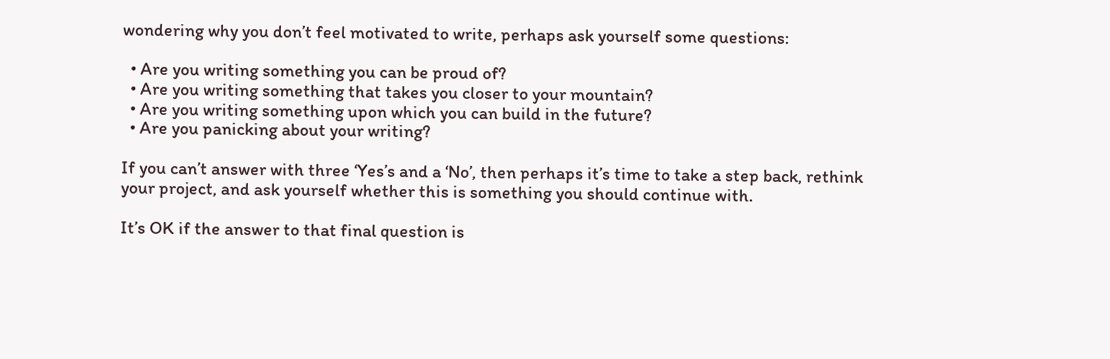wondering why you don’t feel motivated to write, perhaps ask yourself some questions:

  • Are you writing something you can be proud of?
  • Are you writing something that takes you closer to your mountain?
  • Are you writing something upon which you can build in the future?
  • Are you panicking about your writing?

If you can’t answer with three ‘Yes’s and a ‘No’, then perhaps it’s time to take a step back, rethink your project, and ask yourself whether this is something you should continue with.

It’s OK if the answer to that final question is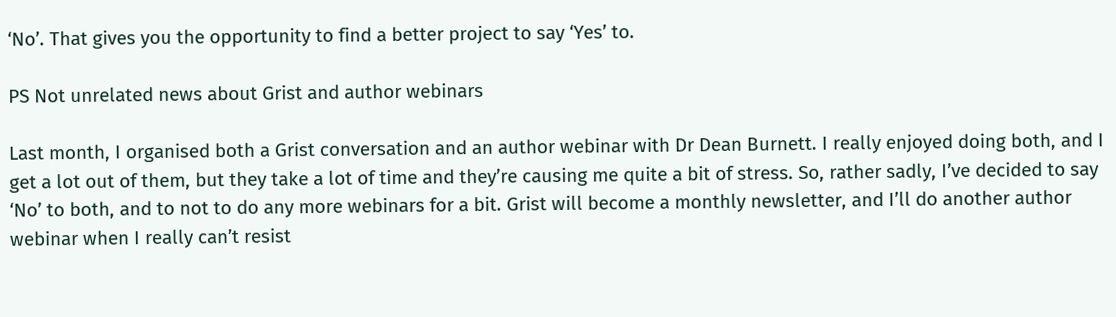‘No’. That gives you the opportunity to find a better project to say ‘Yes’ to.

PS Not unrelated news about Grist and author webinars

Last month, I organised both a Grist conversation and an author webinar with Dr Dean Burnett. I really enjoyed doing both, and I get a lot out of them, but they take a lot of time and they’re causing me quite a bit of stress. So, rather sadly, I’ve decided to say ‘No’ to both, and to not to do any more webinars for a bit. Grist will become a monthly newsletter, and I’ll do another author webinar when I really can’t resist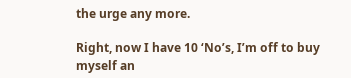the urge any more.

Right, now I have 10 ‘No’s, I’m off to buy myself an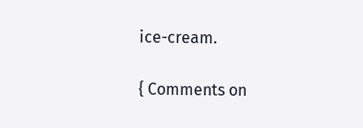ice-cream.

{ Comments on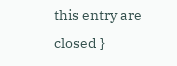this entry are closed }